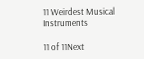11 Weirdest Musical Instruments

11 of 11Next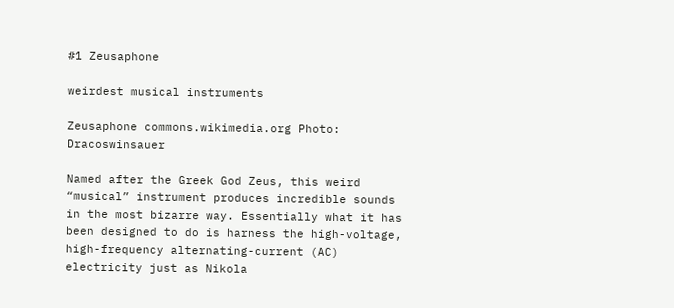#1 Zeusaphone

weirdest musical instruments

Zeusaphone commons.wikimedia.org Photo: Dracoswinsauer

Named after the Greek God Zeus, this weird “musical” instrument produces incredible sounds in the most bizarre way. Essentially what it has been designed to do is harness the high-voltage, high-frequency alternating-current (AC) electricity just as Nikola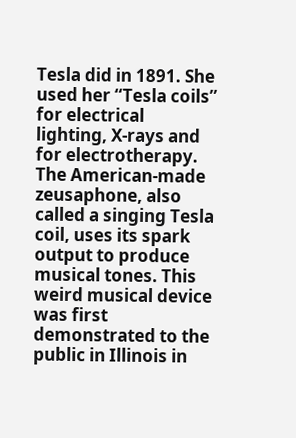Tesla did in 1891. She used her “Tesla coils” for electrical lighting, X-rays and for electrotherapy. The American-made zeusaphone, also called a singing Tesla coil, uses its spark output to produce musical tones. This weird musical device was first demonstrated to the public in Illinois in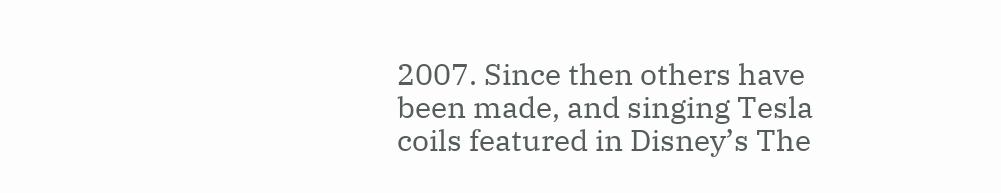2007. Since then others have been made, and singing Tesla coils featured in Disney’s The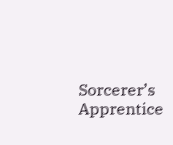Sorcerer’s Apprentice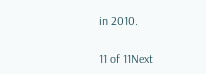in 2010.

11 of 11Next